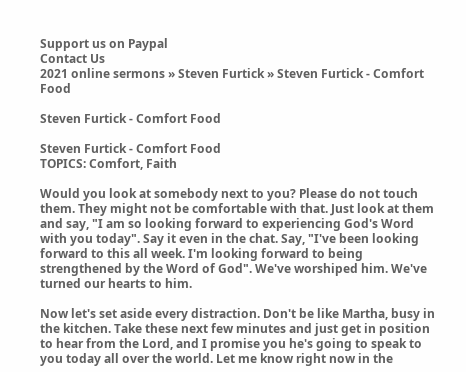Support us on Paypal
Contact Us
2021 online sermons » Steven Furtick » Steven Furtick - Comfort Food

Steven Furtick - Comfort Food

Steven Furtick - Comfort Food
TOPICS: Comfort, Faith

Would you look at somebody next to you? Please do not touch them. They might not be comfortable with that. Just look at them and say, "I am so looking forward to experiencing God's Word with you today". Say it even in the chat. Say, "I've been looking forward to this all week. I'm looking forward to being strengthened by the Word of God". We've worshiped him. We've turned our hearts to him.

Now let's set aside every distraction. Don't be like Martha, busy in the kitchen. Take these next few minutes and just get in position to hear from the Lord, and I promise you he's going to speak to you today all over the world. Let me know right now in the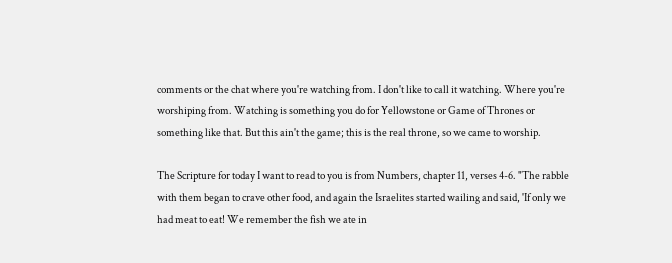comments or the chat where you're watching from. I don't like to call it watching. Where you're worshiping from. Watching is something you do for Yellowstone or Game of Thrones or something like that. But this ain't the game; this is the real throne, so we came to worship.

The Scripture for today I want to read to you is from Numbers, chapter 11, verses 4-6. "The rabble with them began to crave other food, and again the Israelites started wailing and said, 'If only we had meat to eat! We remember the fish we ate in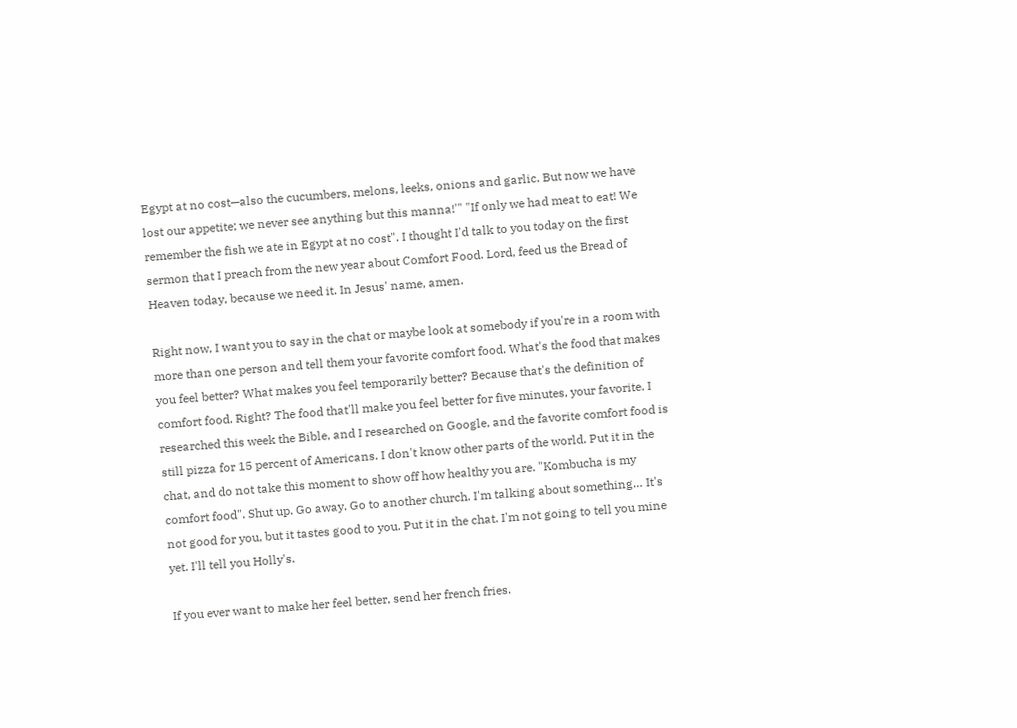Egypt at no cost—also the cucumbers, melons, leeks, onions and garlic. But now we have lost our appetite; we never see anything but this manna!'" "If only we had meat to eat! We remember the fish we ate in Egypt at no cost". I thought I'd talk to you today on the first sermon that I preach from the new year about Comfort Food. Lord, feed us the Bread of Heaven today, because we need it. In Jesus' name, amen.

Right now, I want you to say in the chat or maybe look at somebody if you're in a room with more than one person and tell them your favorite comfort food. What's the food that makes you feel better? What makes you feel temporarily better? Because that's the definition of comfort food. Right? The food that'll make you feel better for five minutes, your favorite. I researched this week the Bible, and I researched on Google, and the favorite comfort food is still pizza for 15 percent of Americans. I don't know other parts of the world. Put it in the chat, and do not take this moment to show off how healthy you are. "Kombucha is my comfort food". Shut up. Go away. Go to another church. I'm talking about something… It's not good for you, but it tastes good to you. Put it in the chat. I'm not going to tell you mine yet. I'll tell you Holly's.

If you ever want to make her feel better, send her french fries.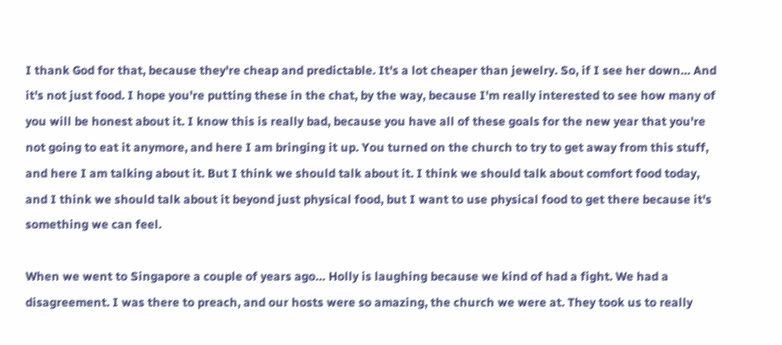I thank God for that, because they're cheap and predictable. It's a lot cheaper than jewelry. So, if I see her down… And it's not just food. I hope you're putting these in the chat, by the way, because I'm really interested to see how many of you will be honest about it. I know this is really bad, because you have all of these goals for the new year that you're not going to eat it anymore, and here I am bringing it up. You turned on the church to try to get away from this stuff, and here I am talking about it. But I think we should talk about it. I think we should talk about comfort food today, and I think we should talk about it beyond just physical food, but I want to use physical food to get there because it's something we can feel.

When we went to Singapore a couple of years ago… Holly is laughing because we kind of had a fight. We had a disagreement. I was there to preach, and our hosts were so amazing, the church we were at. They took us to really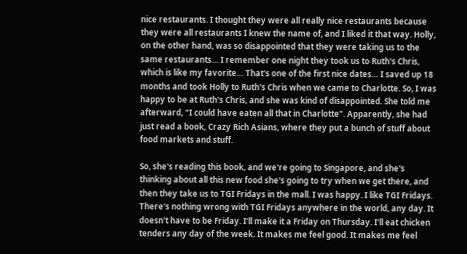nice restaurants. I thought they were all really nice restaurants because they were all restaurants I knew the name of, and I liked it that way. Holly, on the other hand, was so disappointed that they were taking us to the same restaurants… I remember one night they took us to Ruth's Chris, which is like my favorite… That's one of the first nice dates… I saved up 18 months and took Holly to Ruth's Chris when we came to Charlotte. So, I was happy to be at Ruth's Chris, and she was kind of disappointed. She told me afterward, "I could have eaten all that in Charlotte". Apparently, she had just read a book, Crazy Rich Asians, where they put a bunch of stuff about food markets and stuff.

So, she's reading this book, and we're going to Singapore, and she's thinking about all this new food she's going to try when we get there, and then they take us to TGI Fridays in the mall. I was happy. I like TGI Fridays. There's nothing wrong with TGI Fridays anywhere in the world, any day. It doesn't have to be Friday. I'll make it a Friday on Thursday. I'll eat chicken tenders any day of the week. It makes me feel good. It makes me feel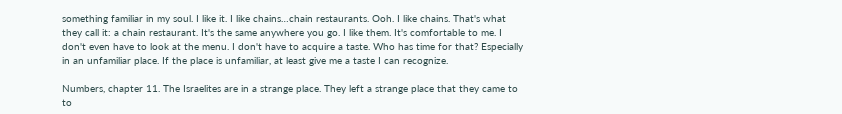something familiar in my soul. I like it. I like chains…chain restaurants. Ooh. I like chains. That's what they call it: a chain restaurant. It's the same anywhere you go. I like them. It's comfortable to me. I don't even have to look at the menu. I don't have to acquire a taste. Who has time for that? Especially in an unfamiliar place. If the place is unfamiliar, at least give me a taste I can recognize.

Numbers, chapter 11. The Israelites are in a strange place. They left a strange place that they came to to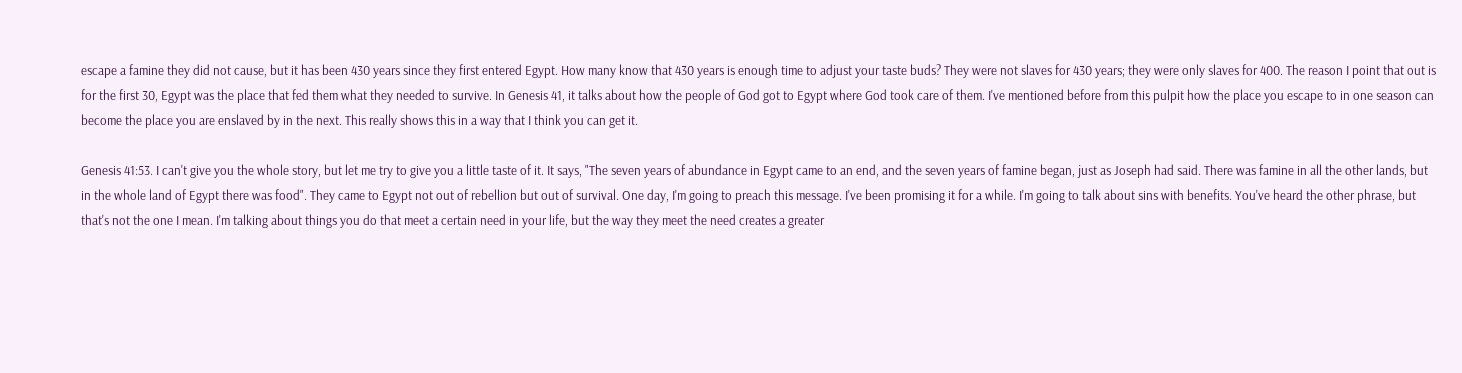escape a famine they did not cause, but it has been 430 years since they first entered Egypt. How many know that 430 years is enough time to adjust your taste buds? They were not slaves for 430 years; they were only slaves for 400. The reason I point that out is for the first 30, Egypt was the place that fed them what they needed to survive. In Genesis 41, it talks about how the people of God got to Egypt where God took care of them. I've mentioned before from this pulpit how the place you escape to in one season can become the place you are enslaved by in the next. This really shows this in a way that I think you can get it.

Genesis 41:53. I can't give you the whole story, but let me try to give you a little taste of it. It says, "The seven years of abundance in Egypt came to an end, and the seven years of famine began, just as Joseph had said. There was famine in all the other lands, but in the whole land of Egypt there was food". They came to Egypt not out of rebellion but out of survival. One day, I'm going to preach this message. I've been promising it for a while. I'm going to talk about sins with benefits. You've heard the other phrase, but that's not the one I mean. I'm talking about things you do that meet a certain need in your life, but the way they meet the need creates a greater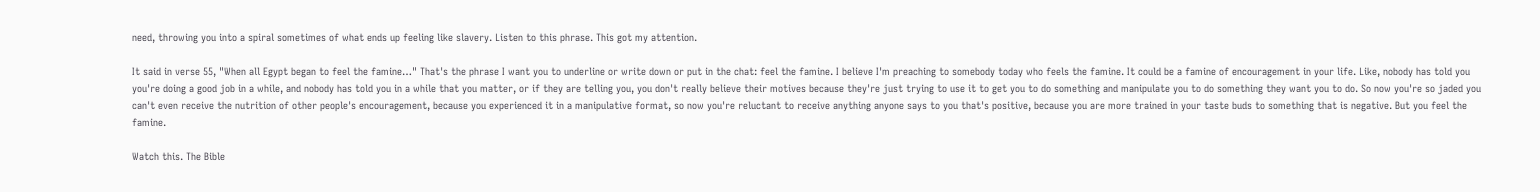need, throwing you into a spiral sometimes of what ends up feeling like slavery. Listen to this phrase. This got my attention.

It said in verse 55, "When all Egypt began to feel the famine…" That's the phrase I want you to underline or write down or put in the chat: feel the famine. I believe I'm preaching to somebody today who feels the famine. It could be a famine of encouragement in your life. Like, nobody has told you you're doing a good job in a while, and nobody has told you in a while that you matter, or if they are telling you, you don't really believe their motives because they're just trying to use it to get you to do something and manipulate you to do something they want you to do. So now you're so jaded you can't even receive the nutrition of other people's encouragement, because you experienced it in a manipulative format, so now you're reluctant to receive anything anyone says to you that's positive, because you are more trained in your taste buds to something that is negative. But you feel the famine.

Watch this. The Bible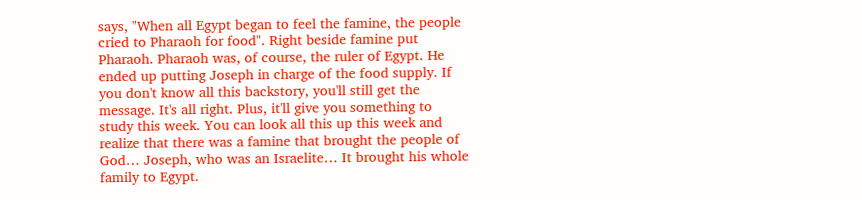says, "When all Egypt began to feel the famine, the people cried to Pharaoh for food". Right beside famine put Pharaoh. Pharaoh was, of course, the ruler of Egypt. He ended up putting Joseph in charge of the food supply. If you don't know all this backstory, you'll still get the message. It's all right. Plus, it'll give you something to study this week. You can look all this up this week and realize that there was a famine that brought the people of God… Joseph, who was an Israelite… It brought his whole family to Egypt.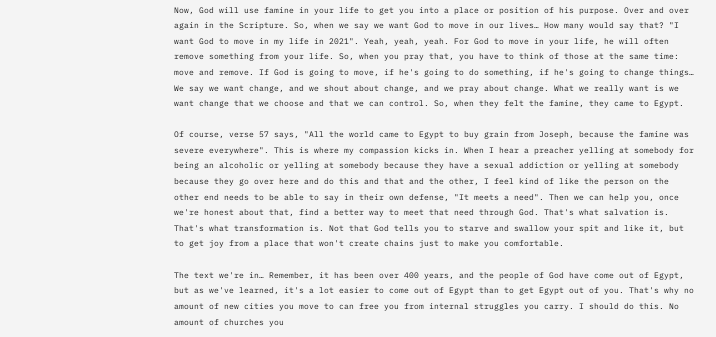Now, God will use famine in your life to get you into a place or position of his purpose. Over and over again in the Scripture. So, when we say we want God to move in our lives… How many would say that? "I want God to move in my life in 2021". Yeah, yeah, yeah. For God to move in your life, he will often remove something from your life. So, when you pray that, you have to think of those at the same time: move and remove. If God is going to move, if he's going to do something, if he's going to change things… We say we want change, and we shout about change, and we pray about change. What we really want is we want change that we choose and that we can control. So, when they felt the famine, they came to Egypt.

Of course, verse 57 says, "All the world came to Egypt to buy grain from Joseph, because the famine was severe everywhere". This is where my compassion kicks in. When I hear a preacher yelling at somebody for being an alcoholic or yelling at somebody because they have a sexual addiction or yelling at somebody because they go over here and do this and that and the other, I feel kind of like the person on the other end needs to be able to say in their own defense, "It meets a need". Then we can help you, once we're honest about that, find a better way to meet that need through God. That's what salvation is. That's what transformation is. Not that God tells you to starve and swallow your spit and like it, but to get joy from a place that won't create chains just to make you comfortable.

The text we're in… Remember, it has been over 400 years, and the people of God have come out of Egypt, but as we've learned, it's a lot easier to come out of Egypt than to get Egypt out of you. That's why no amount of new cities you move to can free you from internal struggles you carry. I should do this. No amount of churches you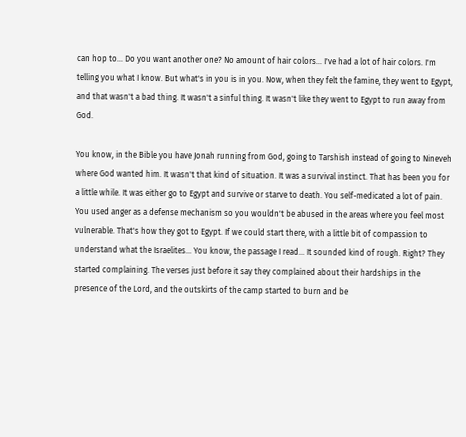can hop to… Do you want another one? No amount of hair colors… I've had a lot of hair colors. I'm telling you what I know. But what's in you is in you. Now, when they felt the famine, they went to Egypt, and that wasn't a bad thing. It wasn't a sinful thing. It wasn't like they went to Egypt to run away from God.

You know, in the Bible you have Jonah running from God, going to Tarshish instead of going to Nineveh where God wanted him. It wasn't that kind of situation. It was a survival instinct. That has been you for a little while. It was either go to Egypt and survive or starve to death. You self-medicated a lot of pain. You used anger as a defense mechanism so you wouldn't be abused in the areas where you feel most vulnerable. That's how they got to Egypt. If we could start there, with a little bit of compassion to understand what the Israelites… You know, the passage I read… It sounded kind of rough. Right? They started complaining. The verses just before it say they complained about their hardships in the presence of the Lord, and the outskirts of the camp started to burn and be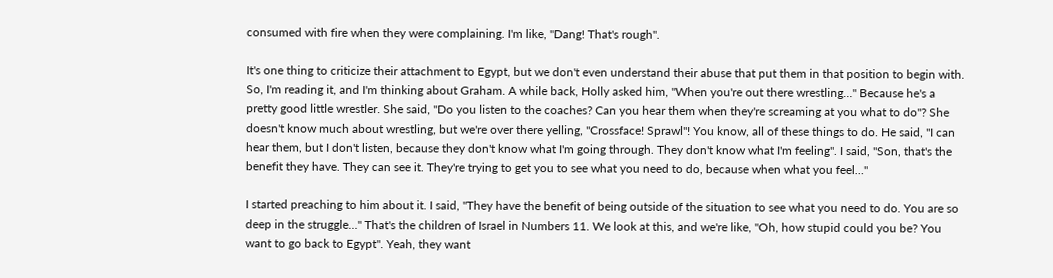consumed with fire when they were complaining. I'm like, "Dang! That's rough".

It's one thing to criticize their attachment to Egypt, but we don't even understand their abuse that put them in that position to begin with. So, I'm reading it, and I'm thinking about Graham. A while back, Holly asked him, "When you're out there wrestling…" Because he's a pretty good little wrestler. She said, "Do you listen to the coaches? Can you hear them when they're screaming at you what to do"? She doesn't know much about wrestling, but we're over there yelling, "Crossface! Sprawl"! You know, all of these things to do. He said, "I can hear them, but I don't listen, because they don't know what I'm going through. They don't know what I'm feeling". I said, "Son, that's the benefit they have. They can see it. They're trying to get you to see what you need to do, because when what you feel…"

I started preaching to him about it. I said, "They have the benefit of being outside of the situation to see what you need to do. You are so deep in the struggle…" That's the children of Israel in Numbers 11. We look at this, and we're like, "Oh, how stupid could you be? You want to go back to Egypt". Yeah, they want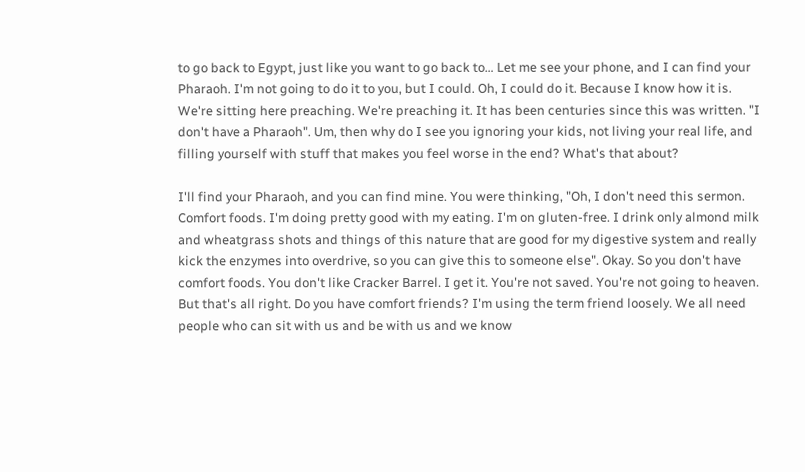to go back to Egypt, just like you want to go back to… Let me see your phone, and I can find your Pharaoh. I'm not going to do it to you, but I could. Oh, I could do it. Because I know how it is. We're sitting here preaching. We're preaching it. It has been centuries since this was written. "I don't have a Pharaoh". Um, then why do I see you ignoring your kids, not living your real life, and filling yourself with stuff that makes you feel worse in the end? What's that about?

I'll find your Pharaoh, and you can find mine. You were thinking, "Oh, I don't need this sermon. Comfort foods. I'm doing pretty good with my eating. I'm on gluten-free. I drink only almond milk and wheatgrass shots and things of this nature that are good for my digestive system and really kick the enzymes into overdrive, so you can give this to someone else". Okay. So you don't have comfort foods. You don't like Cracker Barrel. I get it. You're not saved. You're not going to heaven. But that's all right. Do you have comfort friends? I'm using the term friend loosely. We all need people who can sit with us and be with us and we know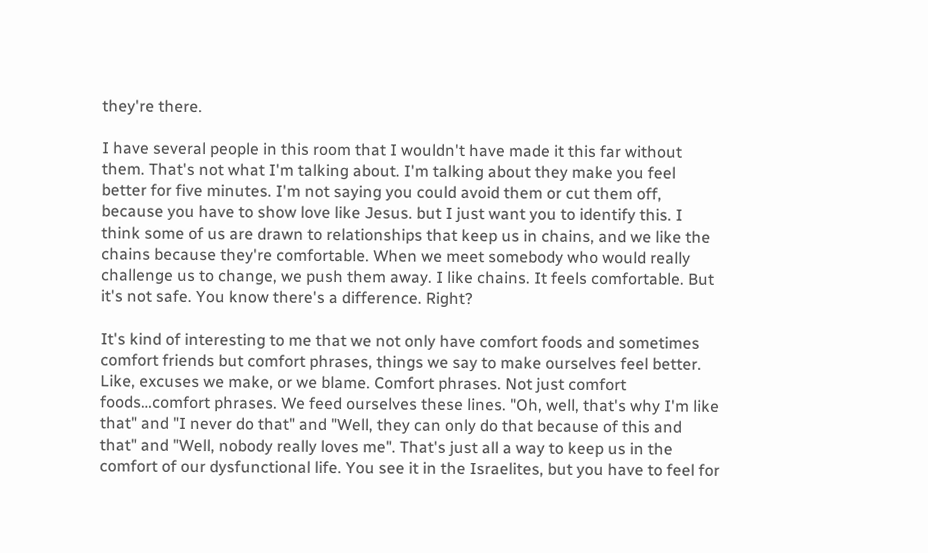they're there.

I have several people in this room that I wouldn't have made it this far without them. That's not what I'm talking about. I'm talking about they make you feel better for five minutes. I'm not saying you could avoid them or cut them off, because you have to show love like Jesus. but I just want you to identify this. I think some of us are drawn to relationships that keep us in chains, and we like the chains because they're comfortable. When we meet somebody who would really challenge us to change, we push them away. I like chains. It feels comfortable. But it's not safe. You know there's a difference. Right?

It's kind of interesting to me that we not only have comfort foods and sometimes comfort friends but comfort phrases, things we say to make ourselves feel better. Like, excuses we make, or we blame. Comfort phrases. Not just comfort foods…comfort phrases. We feed ourselves these lines. "Oh, well, that's why I'm like that" and "I never do that" and "Well, they can only do that because of this and that" and "Well, nobody really loves me". That's just all a way to keep us in the comfort of our dysfunctional life. You see it in the Israelites, but you have to feel for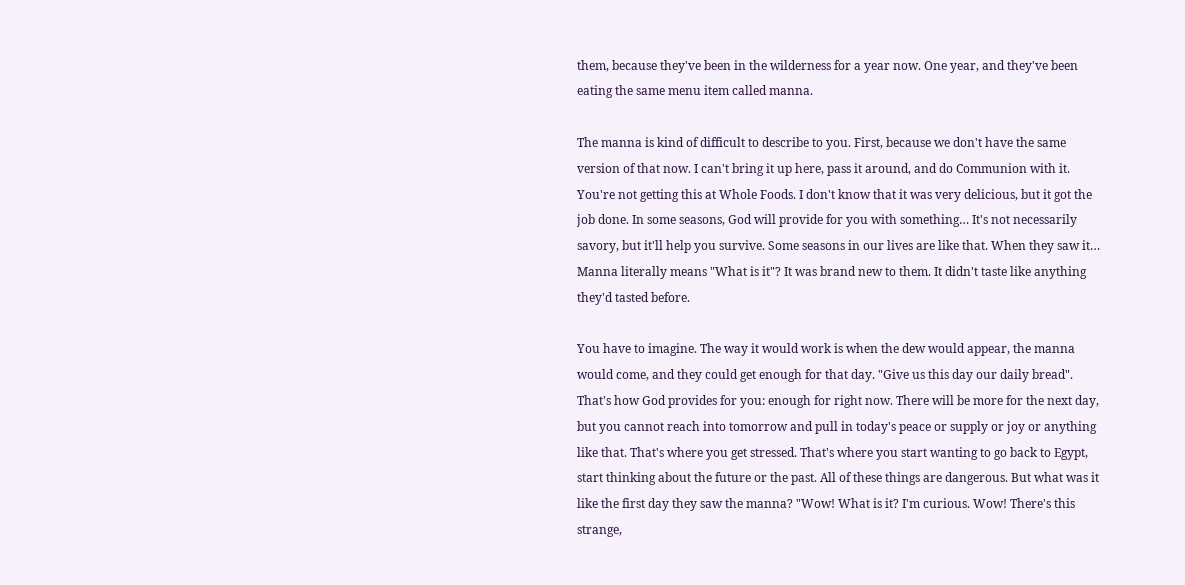them, because they've been in the wilderness for a year now. One year, and they've been eating the same menu item called manna.

The manna is kind of difficult to describe to you. First, because we don't have the same version of that now. I can't bring it up here, pass it around, and do Communion with it. You're not getting this at Whole Foods. I don't know that it was very delicious, but it got the job done. In some seasons, God will provide for you with something… It's not necessarily savory, but it'll help you survive. Some seasons in our lives are like that. When they saw it… Manna literally means "What is it"? It was brand new to them. It didn't taste like anything they'd tasted before.

You have to imagine. The way it would work is when the dew would appear, the manna would come, and they could get enough for that day. "Give us this day our daily bread". That's how God provides for you: enough for right now. There will be more for the next day, but you cannot reach into tomorrow and pull in today's peace or supply or joy or anything like that. That's where you get stressed. That's where you start wanting to go back to Egypt, start thinking about the future or the past. All of these things are dangerous. But what was it like the first day they saw the manna? "Wow! What is it? I'm curious. Wow! There's this strange,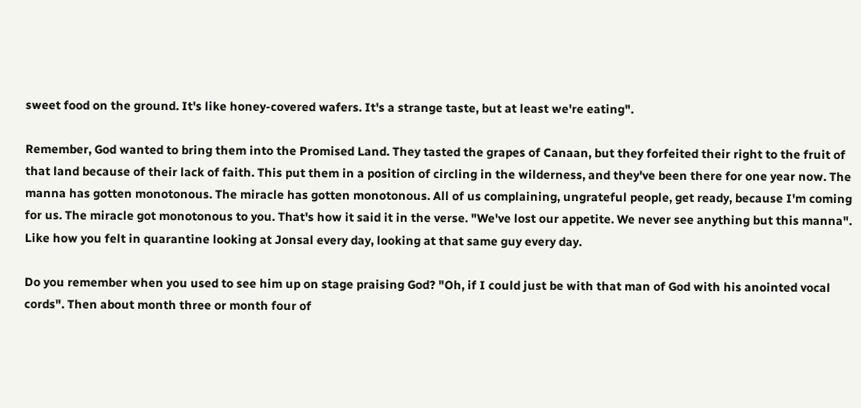sweet food on the ground. It's like honey-covered wafers. It's a strange taste, but at least we're eating".

Remember, God wanted to bring them into the Promised Land. They tasted the grapes of Canaan, but they forfeited their right to the fruit of that land because of their lack of faith. This put them in a position of circling in the wilderness, and they've been there for one year now. The manna has gotten monotonous. The miracle has gotten monotonous. All of us complaining, ungrateful people, get ready, because I'm coming for us. The miracle got monotonous to you. That's how it said it in the verse. "We've lost our appetite. We never see anything but this manna". Like how you felt in quarantine looking at Jonsal every day, looking at that same guy every day.

Do you remember when you used to see him up on stage praising God? "Oh, if I could just be with that man of God with his anointed vocal cords". Then about month three or month four of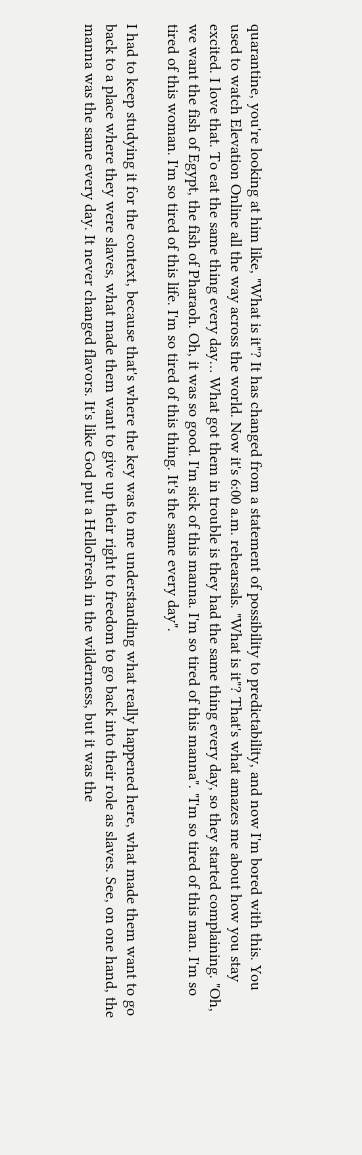quarantine, you're looking at him like, "What is it"? It has changed from a statement of possibility to predictability, and now I'm bored with this. You used to watch Elevation Online all the way across the world. Now it's 6:00 a.m. rehearsals. "What is it"? That's what amazes me about how you stay excited. I love that. To eat the same thing every day… What got them in trouble is they had the same thing every day, so they started complaining. "Oh, we want the fish of Egypt, the fish of Pharaoh. Oh, it was so good. I'm sick of this manna. I'm so tired of this manna". "I'm so tired of this man. I'm so tired of this woman. I'm so tired of this life. I'm so tired of this thing. It's the same every day".

I had to keep studying it for the context, because that's where the key was to me understanding what really happened here, what made them want to go back to a place where they were slaves, what made them want to give up their right to freedom to go back into their role as slaves. See, on one hand, the manna was the same every day. It never changed flavors. It's like God put a HelloFresh in the wilderness, but it was the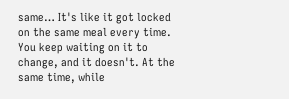same… It's like it got locked on the same meal every time. You keep waiting on it to change, and it doesn't. At the same time, while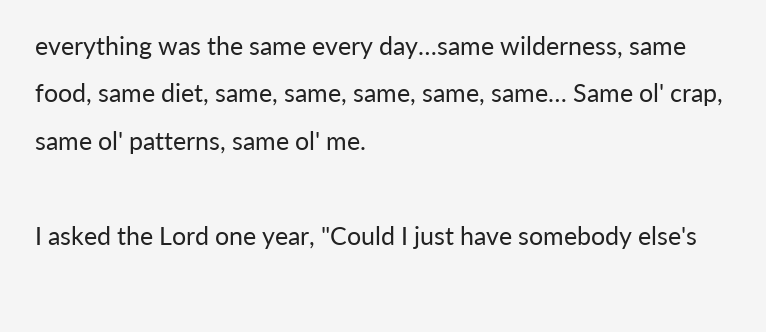everything was the same every day…same wilderness, same food, same diet, same, same, same, same, same… Same ol' crap, same ol' patterns, same ol' me.

I asked the Lord one year, "Could I just have somebody else's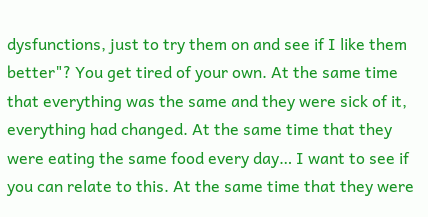dysfunctions, just to try them on and see if I like them better"? You get tired of your own. At the same time that everything was the same and they were sick of it, everything had changed. At the same time that they were eating the same food every day… I want to see if you can relate to this. At the same time that they were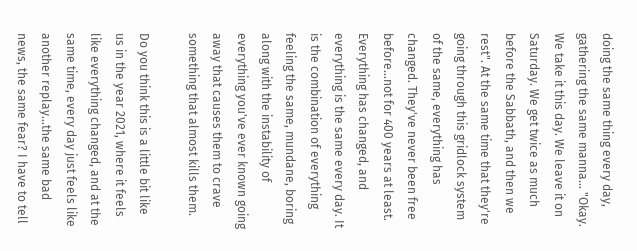doing the same thing every day, gathering the same manna… "Okay. We take it this day. We leave it on Saturday. We get twice as much before the Sabbath, and then we rest". At the same time that they're going through this gridlock system of the same, everything has changed. They've never been free before…not for 400 years at least. Everything has changed, and everything is the same every day. It is the combination of everything feeling the same, mundane, boring along with the instability of everything you've ever known going away that causes them to crave something that almost kills them.

Do you think this is a little bit like us in the year 2021, where it feels like everything changed, and at the same time, every day just feels like another replay…the same bad news, the same fear? I have to tell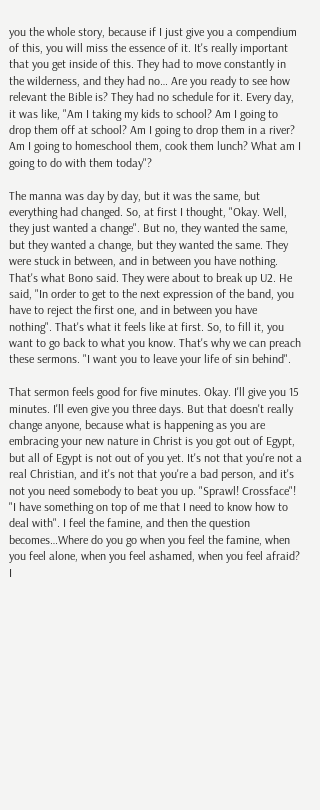you the whole story, because if I just give you a compendium of this, you will miss the essence of it. It's really important that you get inside of this. They had to move constantly in the wilderness, and they had no… Are you ready to see how relevant the Bible is? They had no schedule for it. Every day, it was like, "Am I taking my kids to school? Am I going to drop them off at school? Am I going to drop them in a river? Am I going to homeschool them, cook them lunch? What am I going to do with them today"?

The manna was day by day, but it was the same, but everything had changed. So, at first I thought, "Okay. Well, they just wanted a change". But no, they wanted the same, but they wanted a change, but they wanted the same. They were stuck in between, and in between you have nothing. That's what Bono said. They were about to break up U2. He said, "In order to get to the next expression of the band, you have to reject the first one, and in between you have nothing". That's what it feels like at first. So, to fill it, you want to go back to what you know. That's why we can preach these sermons. "I want you to leave your life of sin behind".

That sermon feels good for five minutes. Okay. I'll give you 15 minutes. I'll even give you three days. But that doesn't really change anyone, because what is happening as you are embracing your new nature in Christ is you got out of Egypt, but all of Egypt is not out of you yet. It's not that you're not a real Christian, and it's not that you're a bad person, and it's not you need somebody to beat you up. "Sprawl! Crossface"! "I have something on top of me that I need to know how to deal with". I feel the famine, and then the question becomes…Where do you go when you feel the famine, when you feel alone, when you feel ashamed, when you feel afraid? I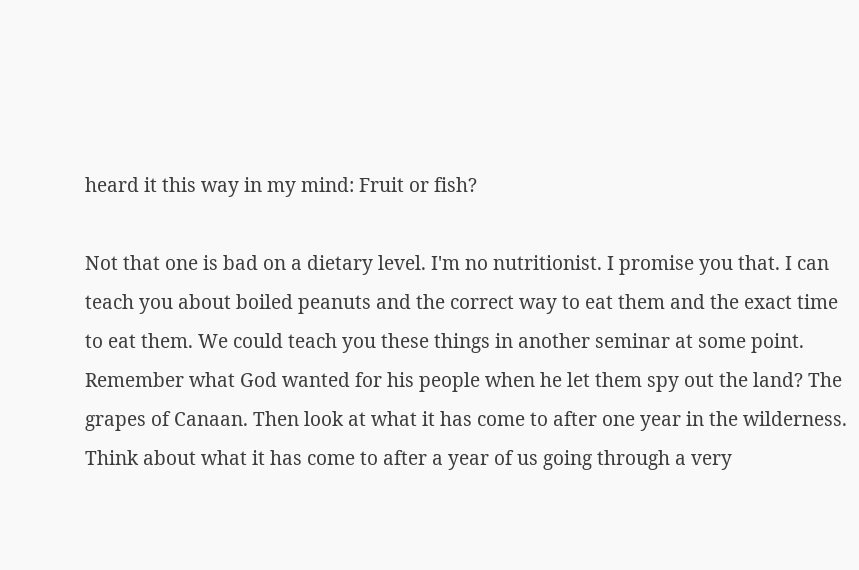heard it this way in my mind: Fruit or fish?

Not that one is bad on a dietary level. I'm no nutritionist. I promise you that. I can teach you about boiled peanuts and the correct way to eat them and the exact time to eat them. We could teach you these things in another seminar at some point. Remember what God wanted for his people when he let them spy out the land? The grapes of Canaan. Then look at what it has come to after one year in the wilderness. Think about what it has come to after a year of us going through a very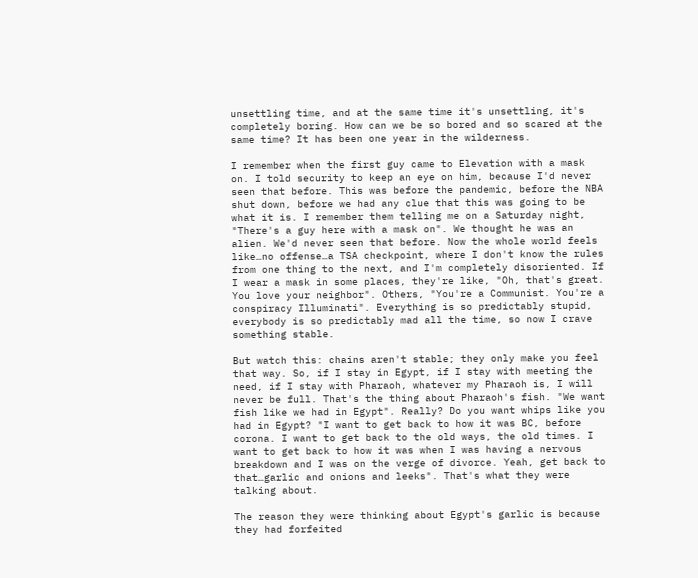unsettling time, and at the same time it's unsettling, it's completely boring. How can we be so bored and so scared at the same time? It has been one year in the wilderness.

I remember when the first guy came to Elevation with a mask on. I told security to keep an eye on him, because I'd never seen that before. This was before the pandemic, before the NBA shut down, before we had any clue that this was going to be what it is. I remember them telling me on a Saturday night, "There's a guy here with a mask on". We thought he was an alien. We'd never seen that before. Now the whole world feels like…no offense…a TSA checkpoint, where I don't know the rules from one thing to the next, and I'm completely disoriented. If I wear a mask in some places, they're like, "Oh, that's great. You love your neighbor". Others, "You're a Communist. You're a conspiracy Illuminati". Everything is so predictably stupid, everybody is so predictably mad all the time, so now I crave something stable.

But watch this: chains aren't stable; they only make you feel that way. So, if I stay in Egypt, if I stay with meeting the need, if I stay with Pharaoh, whatever my Pharaoh is, I will never be full. That's the thing about Pharaoh's fish. "We want fish like we had in Egypt". Really? Do you want whips like you had in Egypt? "I want to get back to how it was BC, before corona. I want to get back to the old ways, the old times. I want to get back to how it was when I was having a nervous breakdown and I was on the verge of divorce. Yeah, get back to that…garlic and onions and leeks". That's what they were talking about.

The reason they were thinking about Egypt's garlic is because they had forfeited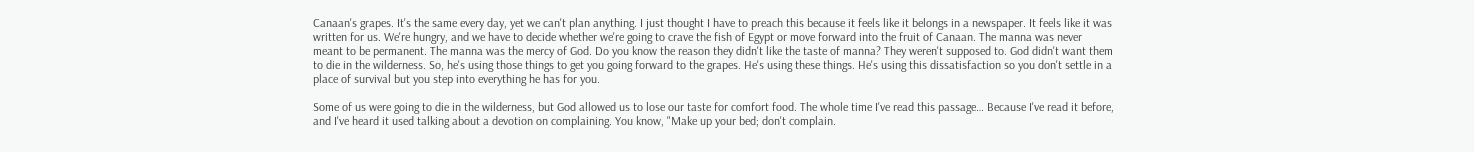Canaan's grapes. It's the same every day, yet we can't plan anything. I just thought I have to preach this because it feels like it belongs in a newspaper. It feels like it was written for us. We're hungry, and we have to decide whether we're going to crave the fish of Egypt or move forward into the fruit of Canaan. The manna was never meant to be permanent. The manna was the mercy of God. Do you know the reason they didn't like the taste of manna? They weren't supposed to. God didn't want them to die in the wilderness. So, he's using those things to get you going forward to the grapes. He's using these things. He's using this dissatisfaction so you don't settle in a place of survival but you step into everything he has for you.

Some of us were going to die in the wilderness, but God allowed us to lose our taste for comfort food. The whole time I've read this passage… Because I've read it before, and I've heard it used talking about a devotion on complaining. You know, "Make up your bed; don't complain.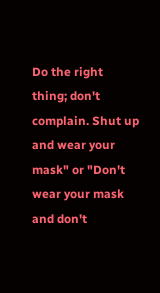Do the right thing; don't complain. Shut up and wear your mask" or "Don't wear your mask and don't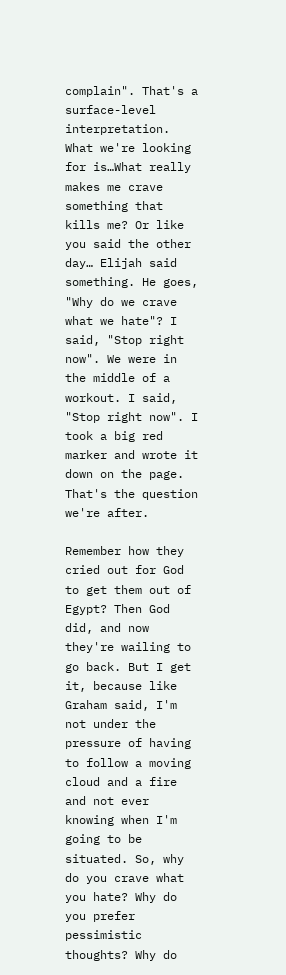complain". That's a surface-level interpretation. What we're looking for is…What really makes me crave something that kills me? Or like you said the other day… Elijah said something. He goes, "Why do we crave what we hate"? I said, "Stop right now". We were in the middle of a workout. I said, "Stop right now". I took a big red marker and wrote it down on the page. That's the question we're after.

Remember how they cried out for God to get them out of Egypt? Then God did, and now they're wailing to go back. But I get it, because like Graham said, I'm not under the pressure of having to follow a moving cloud and a fire and not ever knowing when I'm going to be situated. So, why do you crave what you hate? Why do you prefer pessimistic thoughts? Why do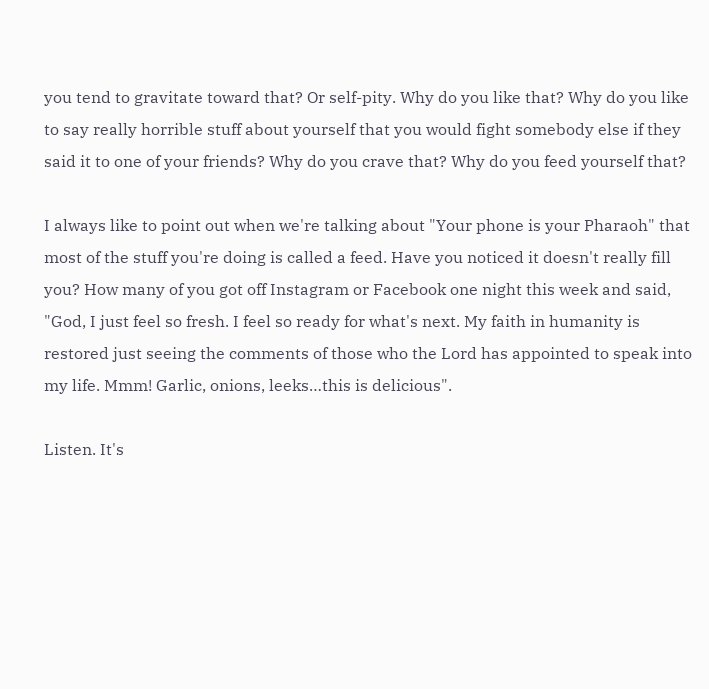you tend to gravitate toward that? Or self-pity. Why do you like that? Why do you like to say really horrible stuff about yourself that you would fight somebody else if they said it to one of your friends? Why do you crave that? Why do you feed yourself that?

I always like to point out when we're talking about "Your phone is your Pharaoh" that most of the stuff you're doing is called a feed. Have you noticed it doesn't really fill you? How many of you got off Instagram or Facebook one night this week and said, "God, I just feel so fresh. I feel so ready for what's next. My faith in humanity is restored just seeing the comments of those who the Lord has appointed to speak into my life. Mmm! Garlic, onions, leeks…this is delicious".

Listen. It's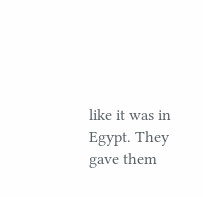like it was in Egypt. They gave them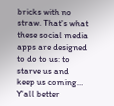bricks with no straw. That's what these social media apps are designed to do to us: to starve us and keep us coming… Y'all better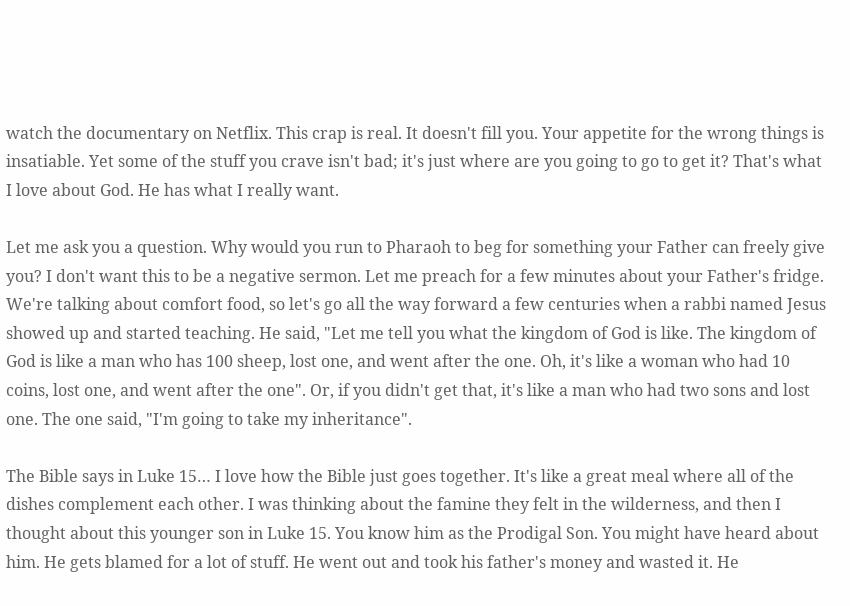watch the documentary on Netflix. This crap is real. It doesn't fill you. Your appetite for the wrong things is insatiable. Yet some of the stuff you crave isn't bad; it's just where are you going to go to get it? That's what I love about God. He has what I really want.

Let me ask you a question. Why would you run to Pharaoh to beg for something your Father can freely give you? I don't want this to be a negative sermon. Let me preach for a few minutes about your Father's fridge. We're talking about comfort food, so let's go all the way forward a few centuries when a rabbi named Jesus showed up and started teaching. He said, "Let me tell you what the kingdom of God is like. The kingdom of God is like a man who has 100 sheep, lost one, and went after the one. Oh, it's like a woman who had 10 coins, lost one, and went after the one". Or, if you didn't get that, it's like a man who had two sons and lost one. The one said, "I'm going to take my inheritance".

The Bible says in Luke 15… I love how the Bible just goes together. It's like a great meal where all of the dishes complement each other. I was thinking about the famine they felt in the wilderness, and then I thought about this younger son in Luke 15. You know him as the Prodigal Son. You might have heard about him. He gets blamed for a lot of stuff. He went out and took his father's money and wasted it. He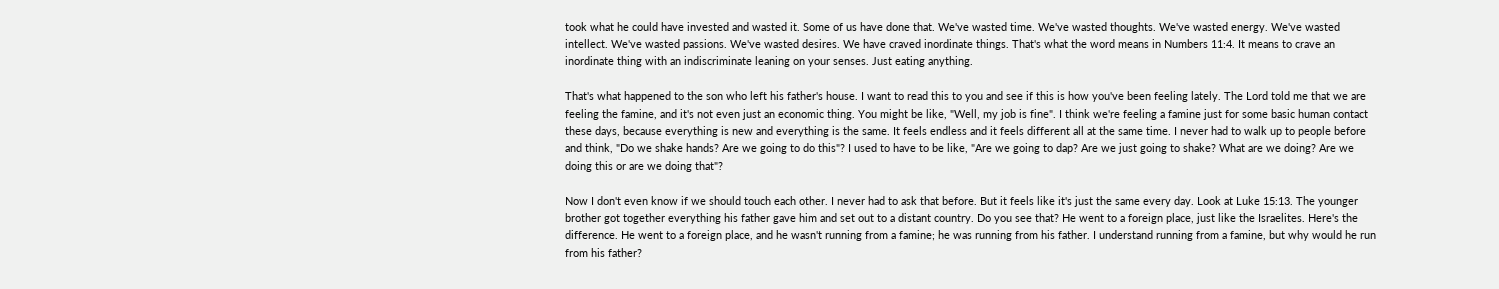took what he could have invested and wasted it. Some of us have done that. We've wasted time. We've wasted thoughts. We've wasted energy. We've wasted intellect. We've wasted passions. We've wasted desires. We have craved inordinate things. That's what the word means in Numbers 11:4. It means to crave an inordinate thing with an indiscriminate leaning on your senses. Just eating anything.

That's what happened to the son who left his father's house. I want to read this to you and see if this is how you've been feeling lately. The Lord told me that we are feeling the famine, and it's not even just an economic thing. You might be like, "Well, my job is fine". I think we're feeling a famine just for some basic human contact these days, because everything is new and everything is the same. It feels endless and it feels different all at the same time. I never had to walk up to people before and think, "Do we shake hands? Are we going to do this"? I used to have to be like, "Are we going to dap? Are we just going to shake? What are we doing? Are we doing this or are we doing that"?

Now I don't even know if we should touch each other. I never had to ask that before. But it feels like it's just the same every day. Look at Luke 15:13. The younger brother got together everything his father gave him and set out to a distant country. Do you see that? He went to a foreign place, just like the Israelites. Here's the difference. He went to a foreign place, and he wasn't running from a famine; he was running from his father. I understand running from a famine, but why would he run from his father?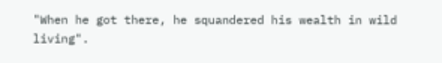"When he got there, he squandered his wealth in wild living".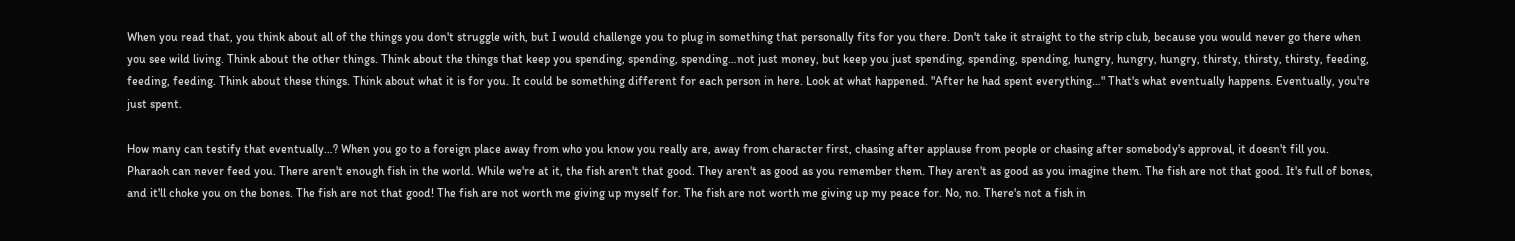When you read that, you think about all of the things you don't struggle with, but I would challenge you to plug in something that personally fits for you there. Don't take it straight to the strip club, because you would never go there when you see wild living. Think about the other things. Think about the things that keep you spending, spending, spending…not just money, but keep you just spending, spending, spending, hungry, hungry, hungry, thirsty, thirsty, thirsty, feeding, feeding, feeding. Think about these things. Think about what it is for you. It could be something different for each person in here. Look at what happened. "After he had spent everything…" That's what eventually happens. Eventually, you're just spent.

How many can testify that eventually…? When you go to a foreign place away from who you know you really are, away from character first, chasing after applause from people or chasing after somebody's approval, it doesn't fill you. Pharaoh can never feed you. There aren't enough fish in the world. While we're at it, the fish aren't that good. They aren't as good as you remember them. They aren't as good as you imagine them. The fish are not that good. It's full of bones, and it'll choke you on the bones. The fish are not that good! The fish are not worth me giving up myself for. The fish are not worth me giving up my peace for. No, no. There's not a fish in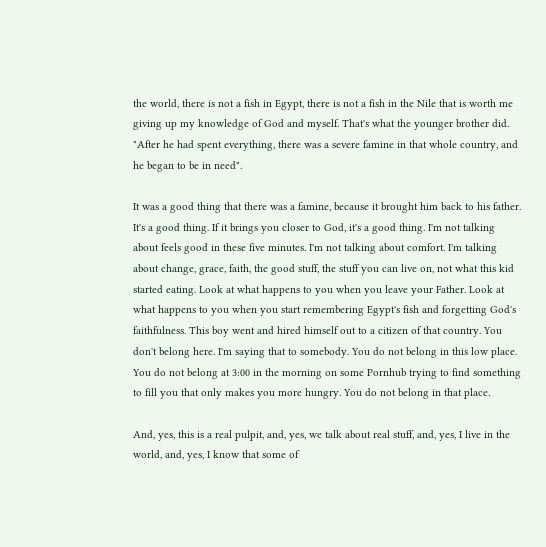the world, there is not a fish in Egypt, there is not a fish in the Nile that is worth me giving up my knowledge of God and myself. That's what the younger brother did. "After he had spent everything, there was a severe famine in that whole country, and he began to be in need".

It was a good thing that there was a famine, because it brought him back to his father. It's a good thing. If it brings you closer to God, it's a good thing. I'm not talking about feels good in these five minutes. I'm not talking about comfort. I'm talking about change, grace, faith, the good stuff, the stuff you can live on, not what this kid started eating. Look at what happens to you when you leave your Father. Look at what happens to you when you start remembering Egypt's fish and forgetting God's faithfulness. This boy went and hired himself out to a citizen of that country. You don't belong here. I'm saying that to somebody. You do not belong in this low place. You do not belong at 3:00 in the morning on some Pornhub trying to find something to fill you that only makes you more hungry. You do not belong in that place.

And, yes, this is a real pulpit, and, yes, we talk about real stuff, and, yes, I live in the world, and, yes, I know that some of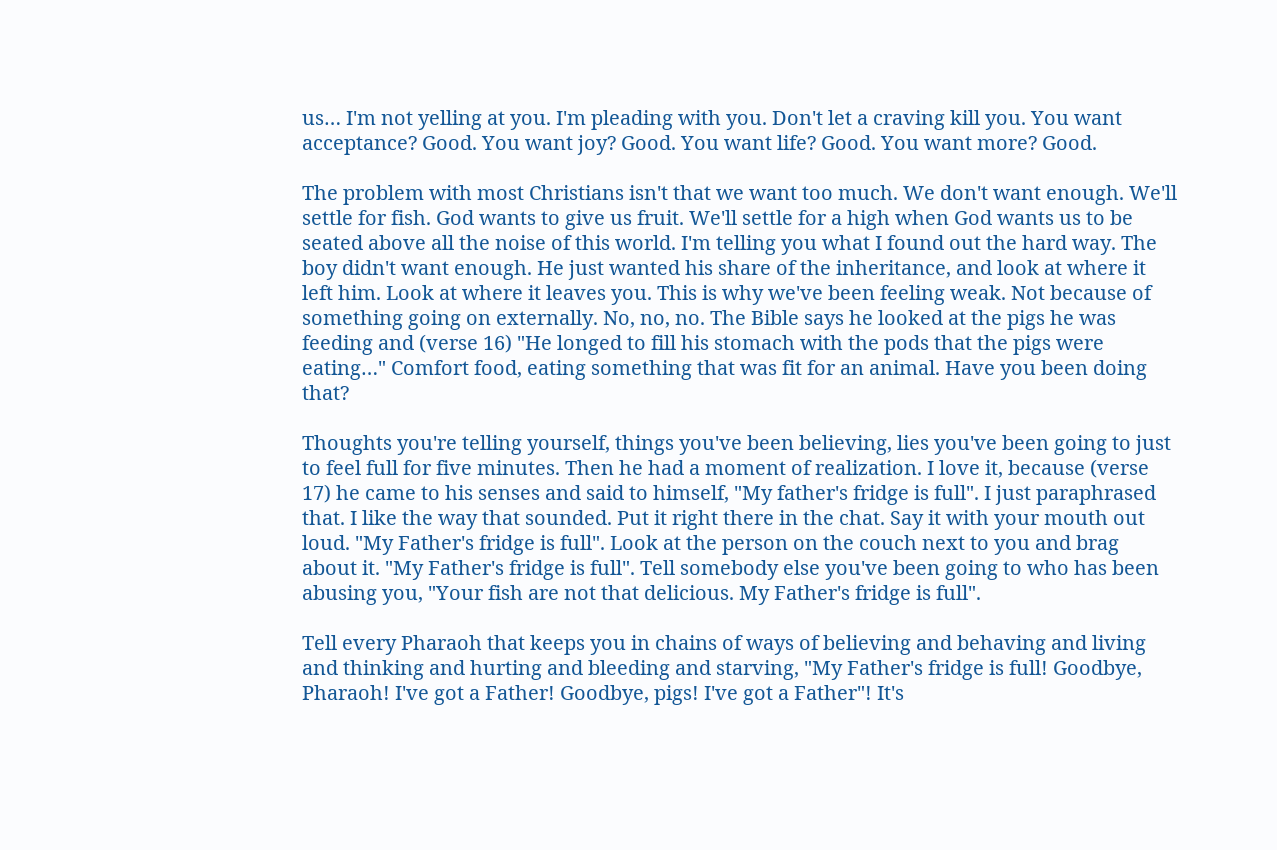us… I'm not yelling at you. I'm pleading with you. Don't let a craving kill you. You want acceptance? Good. You want joy? Good. You want life? Good. You want more? Good.

The problem with most Christians isn't that we want too much. We don't want enough. We'll settle for fish. God wants to give us fruit. We'll settle for a high when God wants us to be seated above all the noise of this world. I'm telling you what I found out the hard way. The boy didn't want enough. He just wanted his share of the inheritance, and look at where it left him. Look at where it leaves you. This is why we've been feeling weak. Not because of something going on externally. No, no, no. The Bible says he looked at the pigs he was feeding and (verse 16) "He longed to fill his stomach with the pods that the pigs were eating…" Comfort food, eating something that was fit for an animal. Have you been doing that?

Thoughts you're telling yourself, things you've been believing, lies you've been going to just to feel full for five minutes. Then he had a moment of realization. I love it, because (verse 17) he came to his senses and said to himself, "My father's fridge is full". I just paraphrased that. I like the way that sounded. Put it right there in the chat. Say it with your mouth out loud. "My Father's fridge is full". Look at the person on the couch next to you and brag about it. "My Father's fridge is full". Tell somebody else you've been going to who has been abusing you, "Your fish are not that delicious. My Father's fridge is full".

Tell every Pharaoh that keeps you in chains of ways of believing and behaving and living and thinking and hurting and bleeding and starving, "My Father's fridge is full! Goodbye, Pharaoh! I've got a Father! Goodbye, pigs! I've got a Father"! It's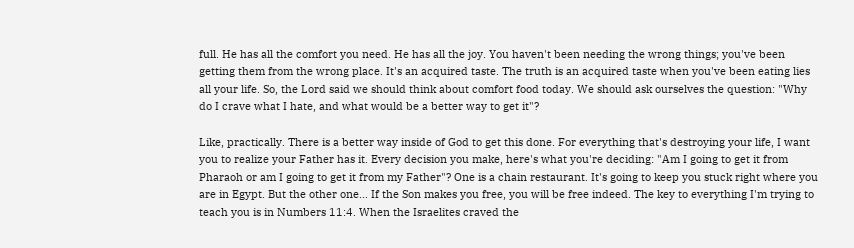full. He has all the comfort you need. He has all the joy. You haven't been needing the wrong things; you've been getting them from the wrong place. It's an acquired taste. The truth is an acquired taste when you've been eating lies all your life. So, the Lord said we should think about comfort food today. We should ask ourselves the question: "Why do I crave what I hate, and what would be a better way to get it"?

Like, practically. There is a better way inside of God to get this done. For everything that's destroying your life, I want you to realize your Father has it. Every decision you make, here's what you're deciding: "Am I going to get it from Pharaoh or am I going to get it from my Father"? One is a chain restaurant. It's going to keep you stuck right where you are in Egypt. But the other one… If the Son makes you free, you will be free indeed. The key to everything I'm trying to teach you is in Numbers 11:4. When the Israelites craved the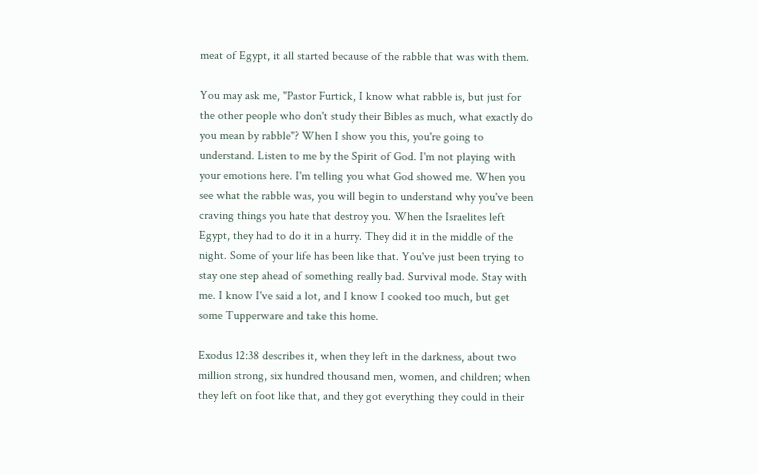meat of Egypt, it all started because of the rabble that was with them.

You may ask me, "Pastor Furtick, I know what rabble is, but just for the other people who don't study their Bibles as much, what exactly do you mean by rabble"? When I show you this, you're going to understand. Listen to me by the Spirit of God. I'm not playing with your emotions here. I'm telling you what God showed me. When you see what the rabble was, you will begin to understand why you've been craving things you hate that destroy you. When the Israelites left Egypt, they had to do it in a hurry. They did it in the middle of the night. Some of your life has been like that. You've just been trying to stay one step ahead of something really bad. Survival mode. Stay with me. I know I've said a lot, and I know I cooked too much, but get some Tupperware and take this home.

Exodus 12:38 describes it, when they left in the darkness, about two million strong, six hundred thousand men, women, and children; when they left on foot like that, and they got everything they could in their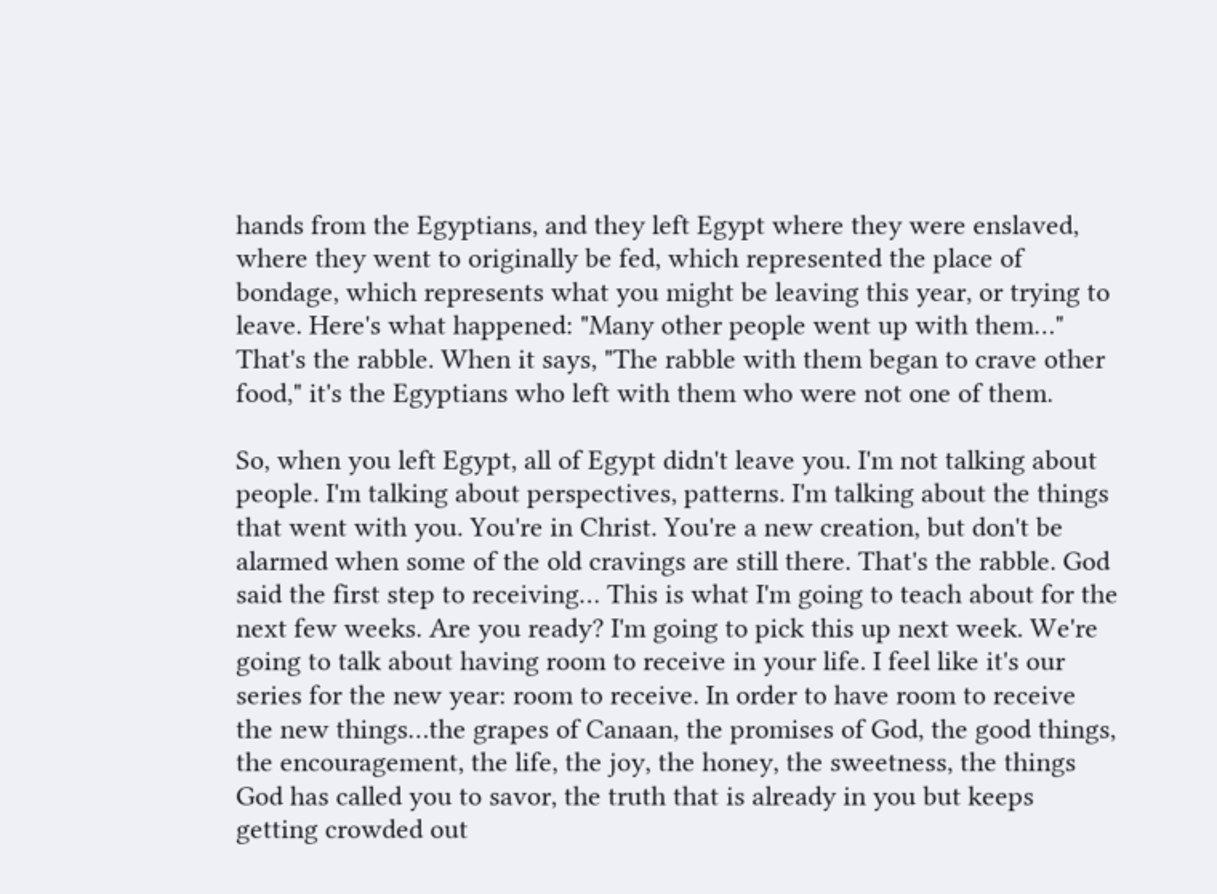hands from the Egyptians, and they left Egypt where they were enslaved, where they went to originally be fed, which represented the place of bondage, which represents what you might be leaving this year, or trying to leave. Here's what happened: "Many other people went up with them…" That's the rabble. When it says, "The rabble with them began to crave other food," it's the Egyptians who left with them who were not one of them.

So, when you left Egypt, all of Egypt didn't leave you. I'm not talking about people. I'm talking about perspectives, patterns. I'm talking about the things that went with you. You're in Christ. You're a new creation, but don't be alarmed when some of the old cravings are still there. That's the rabble. God said the first step to receiving… This is what I'm going to teach about for the next few weeks. Are you ready? I'm going to pick this up next week. We're going to talk about having room to receive in your life. I feel like it's our series for the new year: room to receive. In order to have room to receive the new things…the grapes of Canaan, the promises of God, the good things, the encouragement, the life, the joy, the honey, the sweetness, the things God has called you to savor, the truth that is already in you but keeps getting crowded out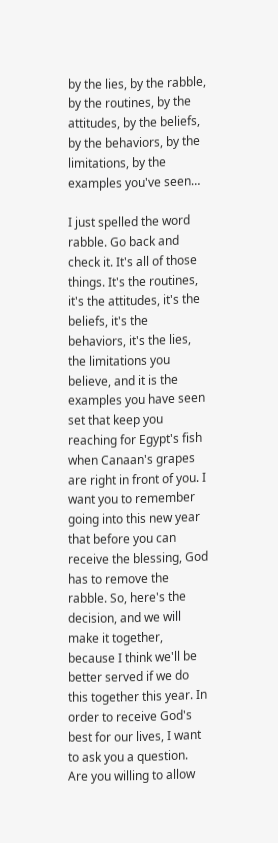by the lies, by the rabble, by the routines, by the attitudes, by the beliefs, by the behaviors, by the limitations, by the examples you've seen…

I just spelled the word rabble. Go back and check it. It's all of those things. It's the routines, it's the attitudes, it's the beliefs, it's the behaviors, it's the lies, the limitations you believe, and it is the examples you have seen set that keep you reaching for Egypt's fish when Canaan's grapes are right in front of you. I want you to remember going into this new year that before you can receive the blessing, God has to remove the rabble. So, here's the decision, and we will make it together, because I think we'll be better served if we do this together this year. In order to receive God's best for our lives, I want to ask you a question. Are you willing to allow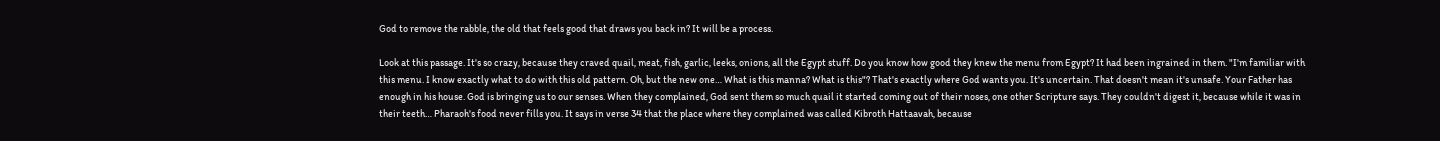God to remove the rabble, the old that feels good that draws you back in? It will be a process.

Look at this passage. It's so crazy, because they craved quail, meat, fish, garlic, leeks, onions, all the Egypt stuff. Do you know how good they knew the menu from Egypt? It had been ingrained in them. "I'm familiar with this menu. I know exactly what to do with this old pattern. Oh, but the new one… What is this manna? What is this"? That's exactly where God wants you. It's uncertain. That doesn't mean it's unsafe. Your Father has enough in his house. God is bringing us to our senses. When they complained, God sent them so much quail it started coming out of their noses, one other Scripture says. They couldn't digest it, because while it was in their teeth… Pharaoh's food never fills you. It says in verse 34 that the place where they complained was called Kibroth Hattaavah, because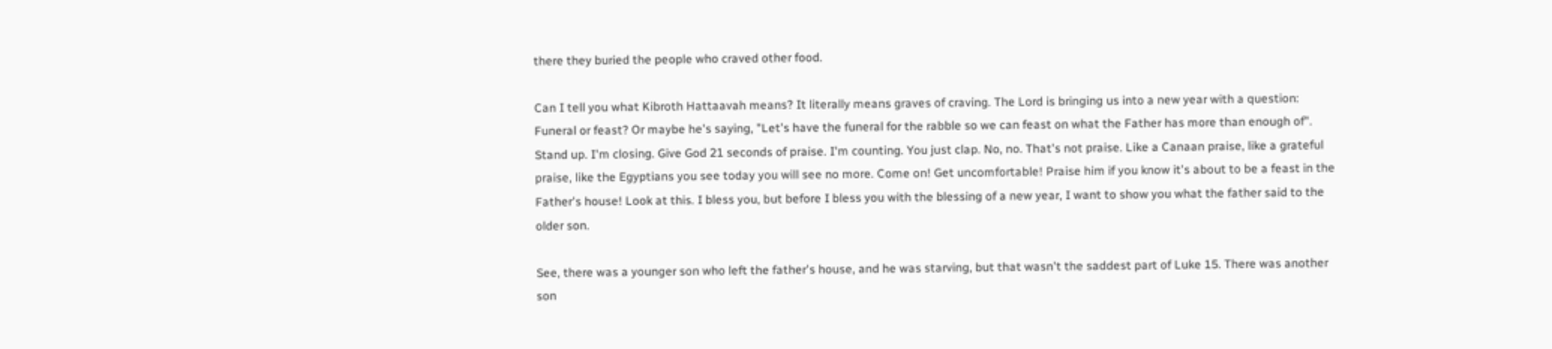there they buried the people who craved other food.

Can I tell you what Kibroth Hattaavah means? It literally means graves of craving. The Lord is bringing us into a new year with a question: Funeral or feast? Or maybe he's saying, "Let's have the funeral for the rabble so we can feast on what the Father has more than enough of". Stand up. I'm closing. Give God 21 seconds of praise. I'm counting. You just clap. No, no. That's not praise. Like a Canaan praise, like a grateful praise, like the Egyptians you see today you will see no more. Come on! Get uncomfortable! Praise him if you know it's about to be a feast in the Father's house! Look at this. I bless you, but before I bless you with the blessing of a new year, I want to show you what the father said to the older son.

See, there was a younger son who left the father's house, and he was starving, but that wasn't the saddest part of Luke 15. There was another son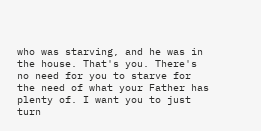who was starving, and he was in the house. That's you. There's no need for you to starve for the need of what your Father has plenty of. I want you to just turn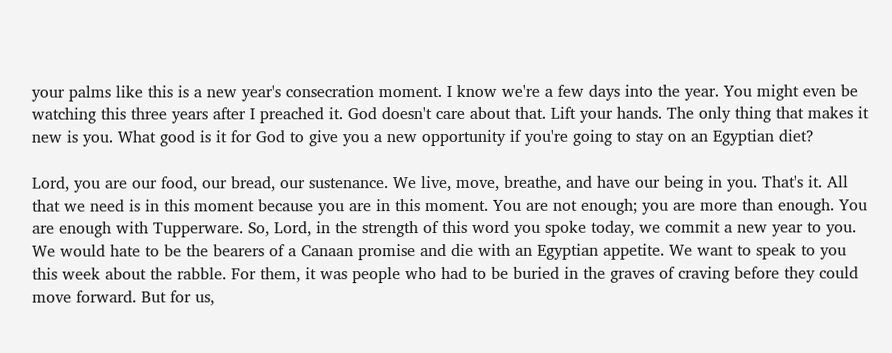your palms like this is a new year's consecration moment. I know we're a few days into the year. You might even be watching this three years after I preached it. God doesn't care about that. Lift your hands. The only thing that makes it new is you. What good is it for God to give you a new opportunity if you're going to stay on an Egyptian diet?

Lord, you are our food, our bread, our sustenance. We live, move, breathe, and have our being in you. That's it. All that we need is in this moment because you are in this moment. You are not enough; you are more than enough. You are enough with Tupperware. So, Lord, in the strength of this word you spoke today, we commit a new year to you. We would hate to be the bearers of a Canaan promise and die with an Egyptian appetite. We want to speak to you this week about the rabble. For them, it was people who had to be buried in the graves of craving before they could move forward. But for us,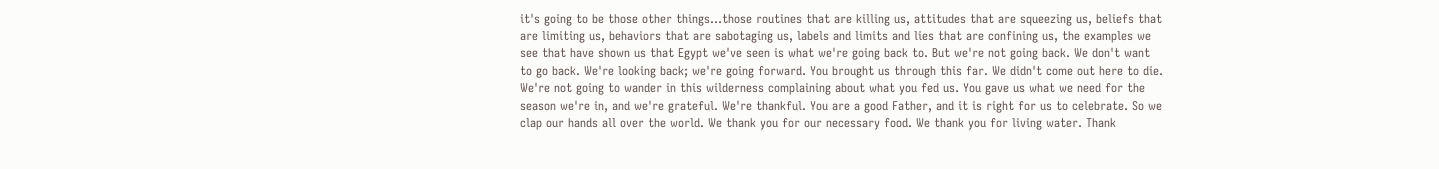it's going to be those other things…those routines that are killing us, attitudes that are squeezing us, beliefs that are limiting us, behaviors that are sabotaging us, labels and limits and lies that are confining us, the examples we see that have shown us that Egypt we've seen is what we're going back to. But we're not going back. We don't want to go back. We're looking back; we're going forward. You brought us through this far. We didn't come out here to die. We're not going to wander in this wilderness complaining about what you fed us. You gave us what we need for the season we're in, and we're grateful. We're thankful. You are a good Father, and it is right for us to celebrate. So we clap our hands all over the world. We thank you for our necessary food. We thank you for living water. Thank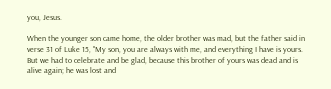you, Jesus.

When the younger son came home, the older brother was mad, but the father said in verse 31 of Luke 15, "My son, you are always with me, and everything I have is yours. But we had to celebrate and be glad, because this brother of yours was dead and is alive again; he was lost and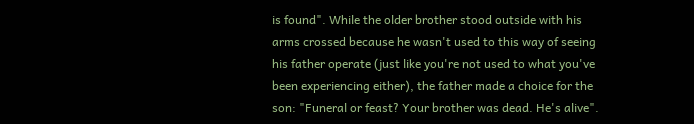is found". While the older brother stood outside with his arms crossed because he wasn't used to this way of seeing his father operate (just like you're not used to what you've been experiencing either), the father made a choice for the son: "Funeral or feast? Your brother was dead. He's alive".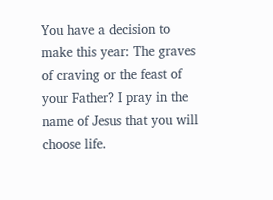You have a decision to make this year: The graves of craving or the feast of your Father? I pray in the name of Jesus that you will choose life.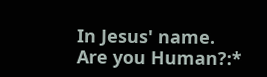In Jesus' name.
Are you Human?:*